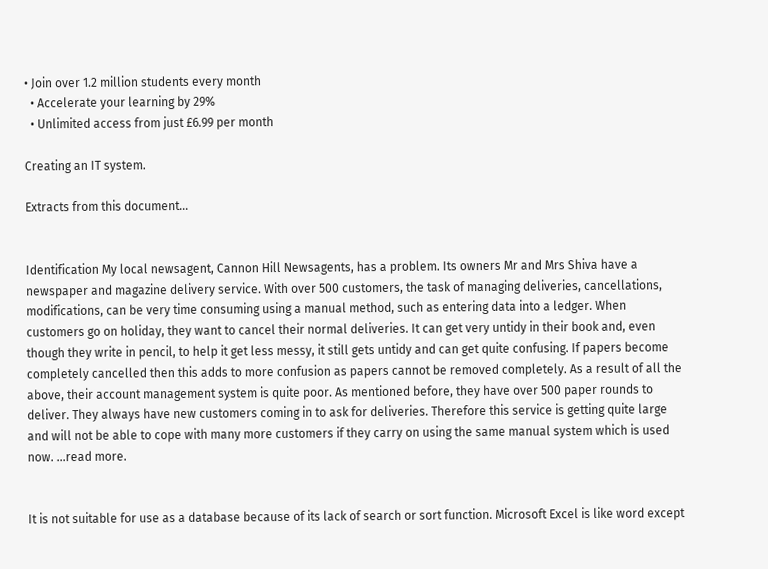• Join over 1.2 million students every month
  • Accelerate your learning by 29%
  • Unlimited access from just £6.99 per month

Creating an IT system.

Extracts from this document...


Identification My local newsagent, Cannon Hill Newsagents, has a problem. Its owners Mr and Mrs Shiva have a newspaper and magazine delivery service. With over 500 customers, the task of managing deliveries, cancellations, modifications, can be very time consuming using a manual method, such as entering data into a ledger. When customers go on holiday, they want to cancel their normal deliveries. It can get very untidy in their book and, even though they write in pencil, to help it get less messy, it still gets untidy and can get quite confusing. If papers become completely cancelled then this adds to more confusion as papers cannot be removed completely. As a result of all the above, their account management system is quite poor. As mentioned before, they have over 500 paper rounds to deliver. They always have new customers coming in to ask for deliveries. Therefore this service is getting quite large and will not be able to cope with many more customers if they carry on using the same manual system which is used now. ...read more.


It is not suitable for use as a database because of its lack of search or sort function. Microsoft Excel is like word except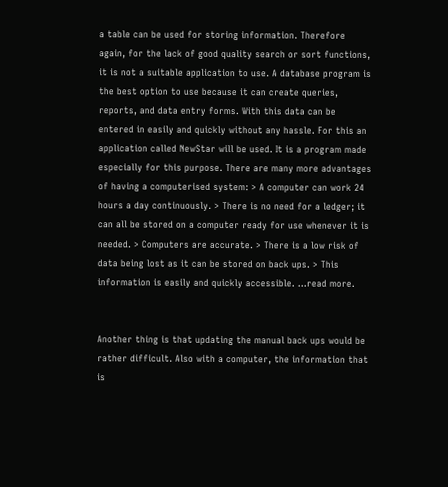a table can be used for storing information. Therefore again, for the lack of good quality search or sort functions, it is not a suitable application to use. A database program is the best option to use because it can create queries, reports, and data entry forms. With this data can be entered in easily and quickly without any hassle. For this an application called NewStar will be used. It is a program made especially for this purpose. There are many more advantages of having a computerised system: > A computer can work 24 hours a day continuously. > There is no need for a ledger; it can all be stored on a computer ready for use whenever it is needed. > Computers are accurate. > There is a low risk of data being lost as it can be stored on back ups. > This information is easily and quickly accessible. ...read more.


Another thing is that updating the manual back ups would be rather difficult. Also with a computer, the information that is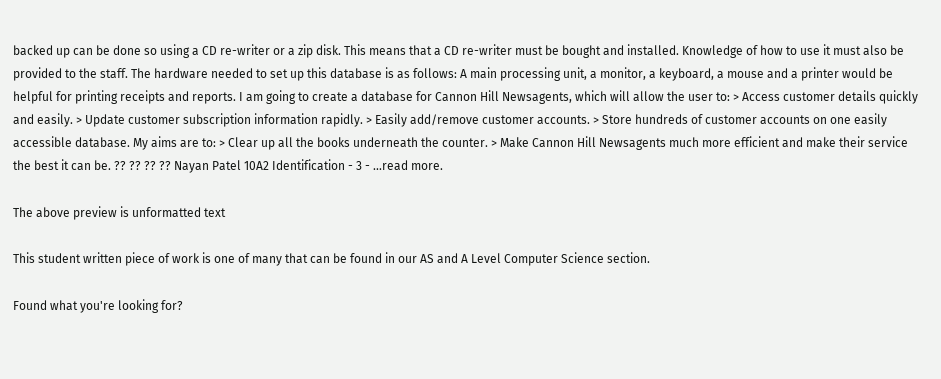backed up can be done so using a CD re-writer or a zip disk. This means that a CD re-writer must be bought and installed. Knowledge of how to use it must also be provided to the staff. The hardware needed to set up this database is as follows: A main processing unit, a monitor, a keyboard, a mouse and a printer would be helpful for printing receipts and reports. I am going to create a database for Cannon Hill Newsagents, which will allow the user to: > Access customer details quickly and easily. > Update customer subscription information rapidly. > Easily add/remove customer accounts. > Store hundreds of customer accounts on one easily accessible database. My aims are to: > Clear up all the books underneath the counter. > Make Cannon Hill Newsagents much more efficient and make their service the best it can be. ?? ?? ?? ?? Nayan Patel 10A2 Identification - 3 - ...read more.

The above preview is unformatted text

This student written piece of work is one of many that can be found in our AS and A Level Computer Science section.

Found what you're looking for?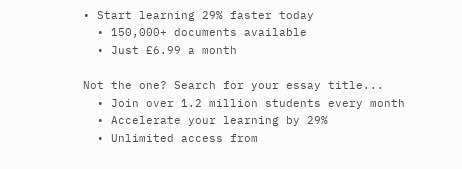• Start learning 29% faster today
  • 150,000+ documents available
  • Just £6.99 a month

Not the one? Search for your essay title...
  • Join over 1.2 million students every month
  • Accelerate your learning by 29%
  • Unlimited access from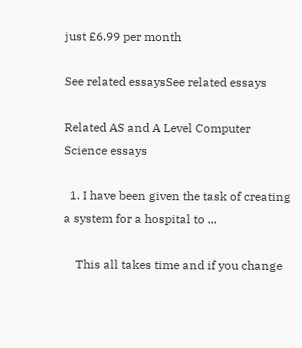just £6.99 per month

See related essaysSee related essays

Related AS and A Level Computer Science essays

  1. I have been given the task of creating a system for a hospital to ...

    This all takes time and if you change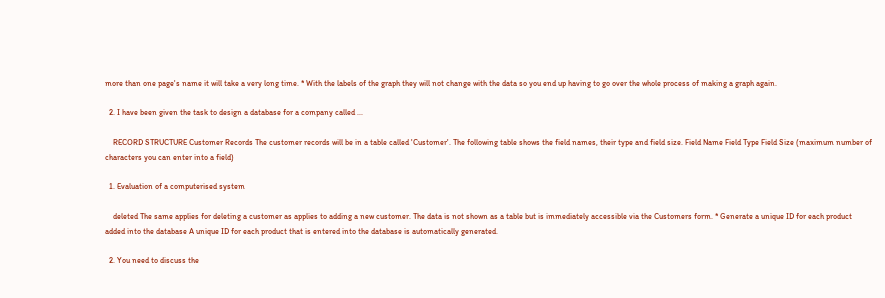more than one page's name it will take a very long time. * With the labels of the graph they will not change with the data so you end up having to go over the whole process of making a graph again.

  2. I have been given the task to design a database for a company called ...

    RECORD STRUCTURE Customer Records The customer records will be in a table called 'Customer'. The following table shows the field names, their type and field size. Field Name Field Type Field Size (maximum number of characters you can enter into a field)

  1. Evaluation of a computerised system

    deleted The same applies for deleting a customer as applies to adding a new customer. The data is not shown as a table but is immediately accessible via the Customers form. * Generate a unique ID for each product added into the database A unique ID for each product that is entered into the database is automatically generated.

  2. You need to discuss the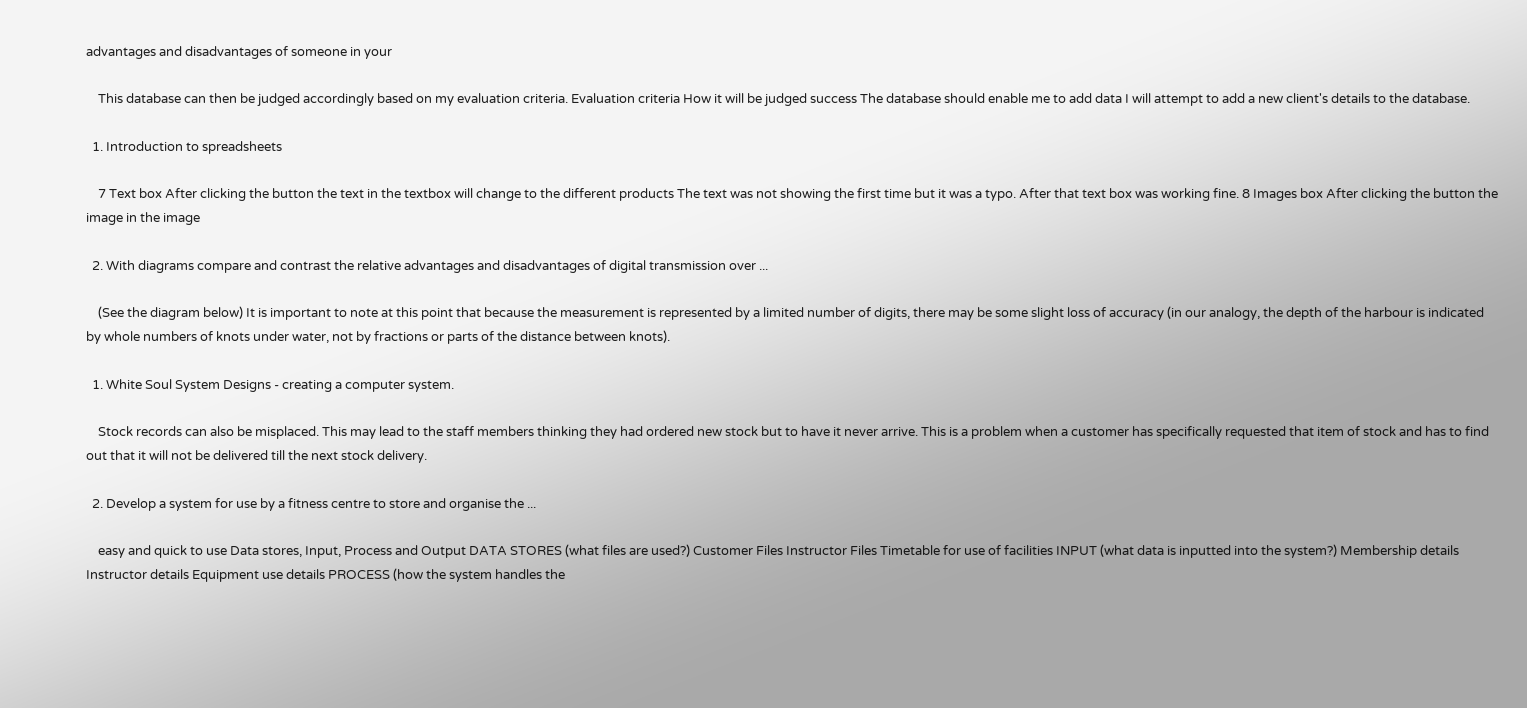advantages and disadvantages of someone in your

    This database can then be judged accordingly based on my evaluation criteria. Evaluation criteria How it will be judged success The database should enable me to add data I will attempt to add a new client's details to the database.

  1. Introduction to spreadsheets

    7 Text box After clicking the button the text in the textbox will change to the different products The text was not showing the first time but it was a typo. After that text box was working fine. 8 Images box After clicking the button the image in the image

  2. With diagrams compare and contrast the relative advantages and disadvantages of digital transmission over ...

    (See the diagram below) It is important to note at this point that because the measurement is represented by a limited number of digits, there may be some slight loss of accuracy (in our analogy, the depth of the harbour is indicated by whole numbers of knots under water, not by fractions or parts of the distance between knots).

  1. White Soul System Designs - creating a computer system.

    Stock records can also be misplaced. This may lead to the staff members thinking they had ordered new stock but to have it never arrive. This is a problem when a customer has specifically requested that item of stock and has to find out that it will not be delivered till the next stock delivery.

  2. Develop a system for use by a fitness centre to store and organise the ...

    easy and quick to use Data stores, Input, Process and Output DATA STORES (what files are used?) Customer Files Instructor Files Timetable for use of facilities INPUT (what data is inputted into the system?) Membership details Instructor details Equipment use details PROCESS (how the system handles the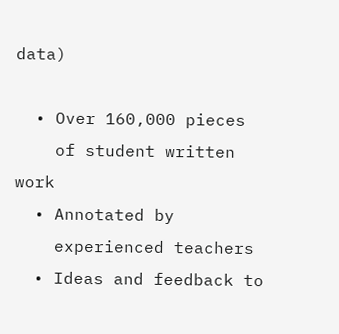data)

  • Over 160,000 pieces
    of student written work
  • Annotated by
    experienced teachers
  • Ideas and feedback to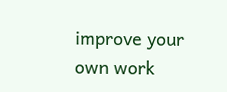improve your own work